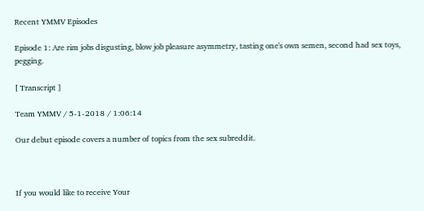Recent YMMV Episodes

Episode 1: Are rim jobs disgusting, blow job pleasure asymmetry, tasting one's own semen, second had sex toys, pegging.

[ Transcript ]

Team YMMV / 5-1-2018 / 1:06:14

Our debut episode covers a number of topics from the sex subreddit.



If you would like to receive Your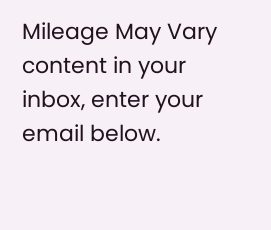Mileage May Vary content in your inbox, enter your email below.